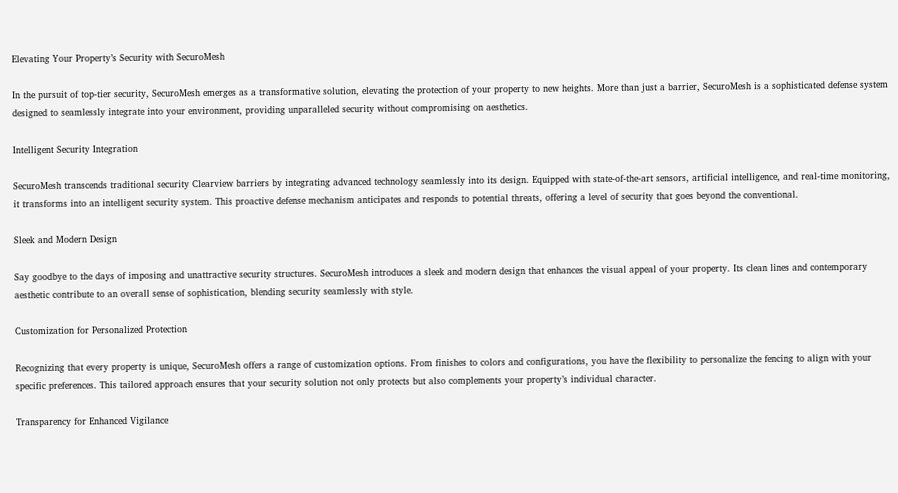Elevating Your Property’s Security with SecuroMesh

In the pursuit of top-tier security, SecuroMesh emerges as a transformative solution, elevating the protection of your property to new heights. More than just a barrier, SecuroMesh is a sophisticated defense system designed to seamlessly integrate into your environment, providing unparalleled security without compromising on aesthetics.

Intelligent Security Integration

SecuroMesh transcends traditional security Clearview barriers by integrating advanced technology seamlessly into its design. Equipped with state-of-the-art sensors, artificial intelligence, and real-time monitoring, it transforms into an intelligent security system. This proactive defense mechanism anticipates and responds to potential threats, offering a level of security that goes beyond the conventional.

Sleek and Modern Design

Say goodbye to the days of imposing and unattractive security structures. SecuroMesh introduces a sleek and modern design that enhances the visual appeal of your property. Its clean lines and contemporary aesthetic contribute to an overall sense of sophistication, blending security seamlessly with style.

Customization for Personalized Protection

Recognizing that every property is unique, SecuroMesh offers a range of customization options. From finishes to colors and configurations, you have the flexibility to personalize the fencing to align with your specific preferences. This tailored approach ensures that your security solution not only protects but also complements your property’s individual character.

Transparency for Enhanced Vigilance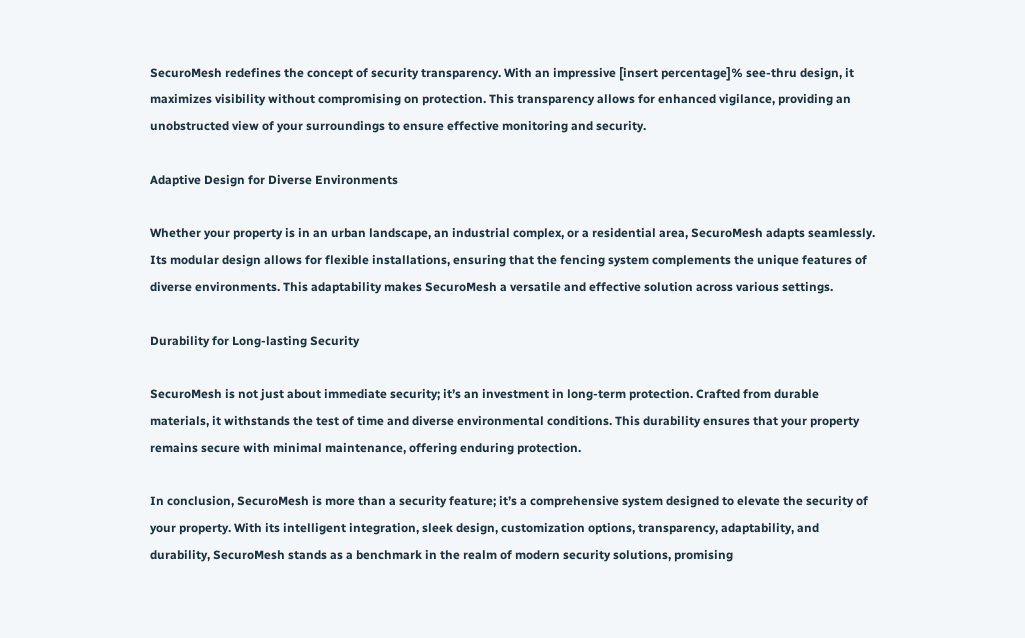SecuroMesh redefines the concept of security transparency. With an impressive [insert percentage]% see-thru design, it maximizes visibility without compromising on protection. This transparency allows for enhanced vigilance, providing an unobstructed view of your surroundings to ensure effective monitoring and security.

Adaptive Design for Diverse Environments

Whether your property is in an urban landscape, an industrial complex, or a residential area, SecuroMesh adapts seamlessly. Its modular design allows for flexible installations, ensuring that the fencing system complements the unique features of diverse environments. This adaptability makes SecuroMesh a versatile and effective solution across various settings.

Durability for Long-lasting Security

SecuroMesh is not just about immediate security; it’s an investment in long-term protection. Crafted from durable materials, it withstands the test of time and diverse environmental conditions. This durability ensures that your property remains secure with minimal maintenance, offering enduring protection.

In conclusion, SecuroMesh is more than a security feature; it’s a comprehensive system designed to elevate the security of your property. With its intelligent integration, sleek design, customization options, transparency, adaptability, and durability, SecuroMesh stands as a benchmark in the realm of modern security solutions, promising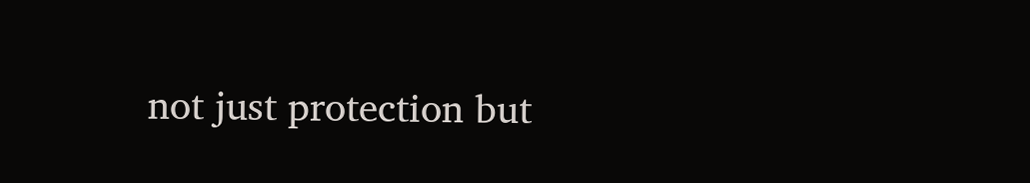not just protection but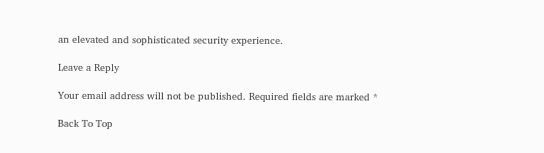an elevated and sophisticated security experience.

Leave a Reply

Your email address will not be published. Required fields are marked *

Back To Top